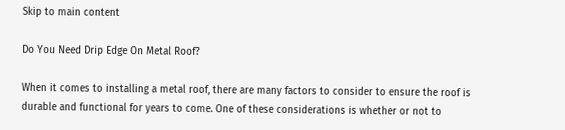Skip to main content

Do You Need Drip Edge On Metal Roof?

When it comes to installing a metal roof, there are many factors to consider to ensure the roof is durable and functional for years to come. One of these considerations is whether or not to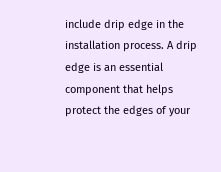include drip edge in the installation process. A drip edge is an essential component that helps protect the edges of your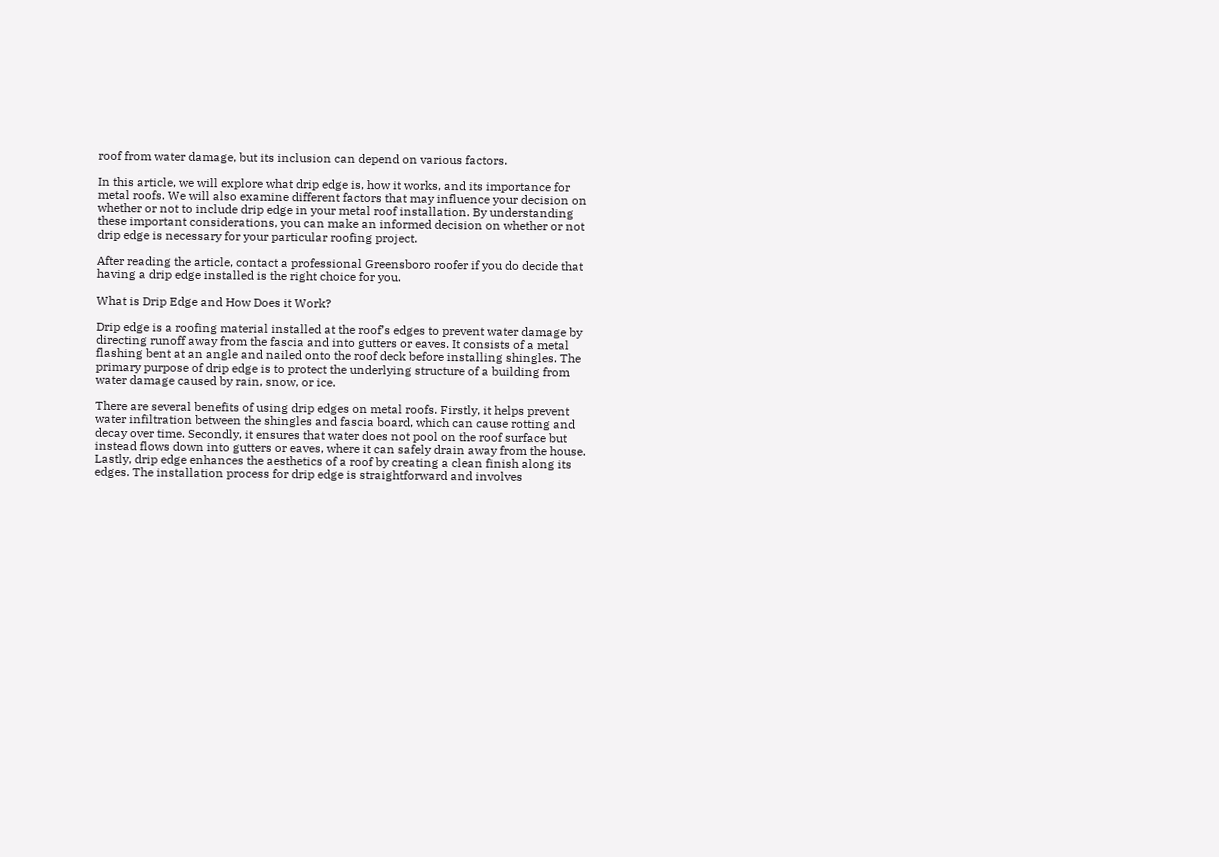roof from water damage, but its inclusion can depend on various factors.

In this article, we will explore what drip edge is, how it works, and its importance for metal roofs. We will also examine different factors that may influence your decision on whether or not to include drip edge in your metal roof installation. By understanding these important considerations, you can make an informed decision on whether or not drip edge is necessary for your particular roofing project.

After reading the article, contact a professional Greensboro roofer if you do decide that having a drip edge installed is the right choice for you.

What is Drip Edge and How Does it Work?

Drip edge is a roofing material installed at the roof’s edges to prevent water damage by directing runoff away from the fascia and into gutters or eaves. It consists of a metal flashing bent at an angle and nailed onto the roof deck before installing shingles. The primary purpose of drip edge is to protect the underlying structure of a building from water damage caused by rain, snow, or ice.

There are several benefits of using drip edges on metal roofs. Firstly, it helps prevent water infiltration between the shingles and fascia board, which can cause rotting and decay over time. Secondly, it ensures that water does not pool on the roof surface but instead flows down into gutters or eaves, where it can safely drain away from the house. Lastly, drip edge enhances the aesthetics of a roof by creating a clean finish along its edges. The installation process for drip edge is straightforward and involves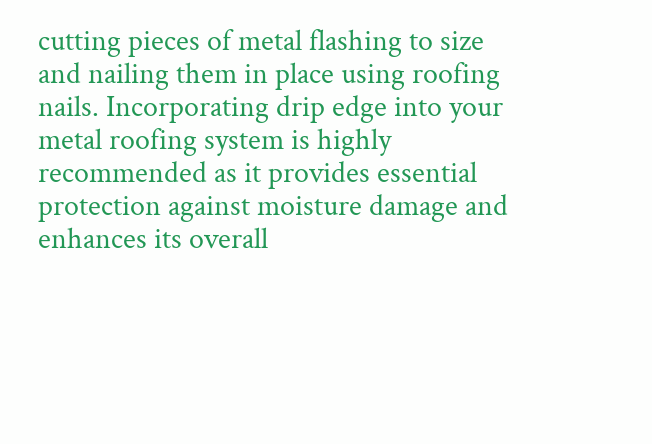cutting pieces of metal flashing to size and nailing them in place using roofing nails. Incorporating drip edge into your metal roofing system is highly recommended as it provides essential protection against moisture damage and enhances its overall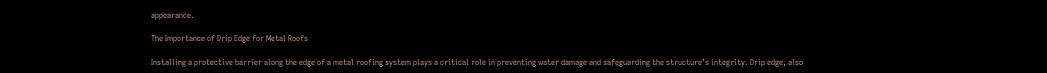appearance.

The Importance of Drip Edge for Metal Roofs

Installing a protective barrier along the edge of a metal roofing system plays a critical role in preventing water damage and safeguarding the structure’s integrity. Drip edge, also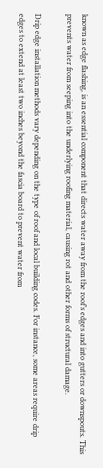known as edge flashing, is an essential component that directs water away from the roof’s edges and into gutters or downspouts. This prevents water from seeping into the underlying roofing material, causing rot and other forms of structural damage.

Drip edge installation methods vary depending on the type of roof and local building codes. For instance, some areas require drip edges to extend at least two inches beyond the fascia board to prevent water from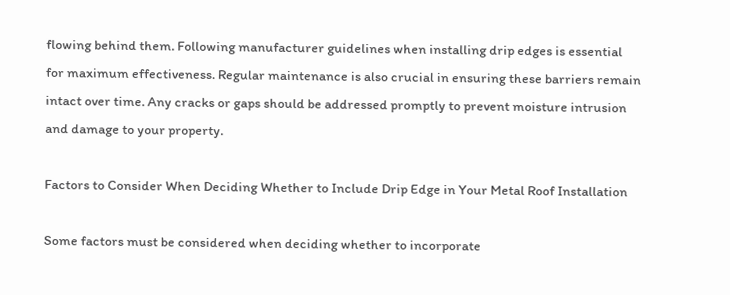flowing behind them. Following manufacturer guidelines when installing drip edges is essential for maximum effectiveness. Regular maintenance is also crucial in ensuring these barriers remain intact over time. Any cracks or gaps should be addressed promptly to prevent moisture intrusion and damage to your property.

Factors to Consider When Deciding Whether to Include Drip Edge in Your Metal Roof Installation

Some factors must be considered when deciding whether to incorporate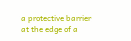a protective barrier at the edge of a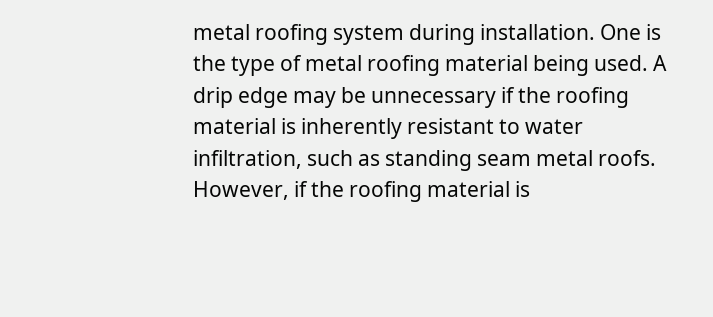metal roofing system during installation. One is the type of metal roofing material being used. A drip edge may be unnecessary if the roofing material is inherently resistant to water infiltration, such as standing seam metal roofs. However, if the roofing material is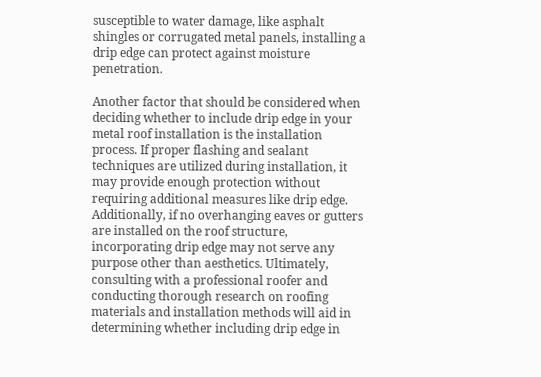susceptible to water damage, like asphalt shingles or corrugated metal panels, installing a drip edge can protect against moisture penetration.

Another factor that should be considered when deciding whether to include drip edge in your metal roof installation is the installation process. If proper flashing and sealant techniques are utilized during installation, it may provide enough protection without requiring additional measures like drip edge. Additionally, if no overhanging eaves or gutters are installed on the roof structure, incorporating drip edge may not serve any purpose other than aesthetics. Ultimately, consulting with a professional roofer and conducting thorough research on roofing materials and installation methods will aid in determining whether including drip edge in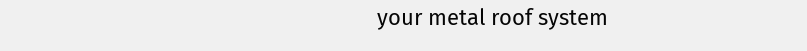your metal roof system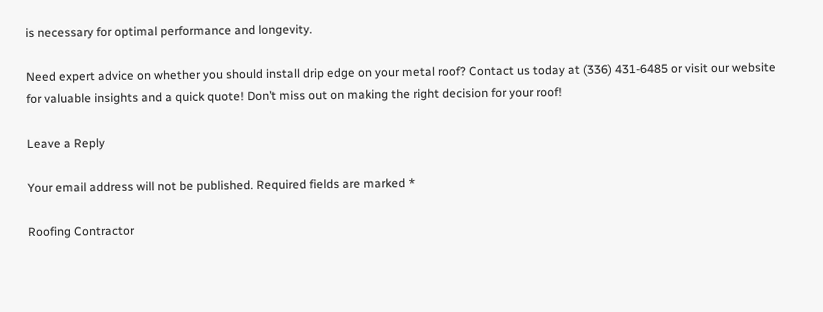is necessary for optimal performance and longevity.

Need expert advice on whether you should install drip edge on your metal roof? Contact us today at (336) 431-6485 or visit our website for valuable insights and a quick quote! Don’t miss out on making the right decision for your roof!

Leave a Reply

Your email address will not be published. Required fields are marked *

Roofing Contractor